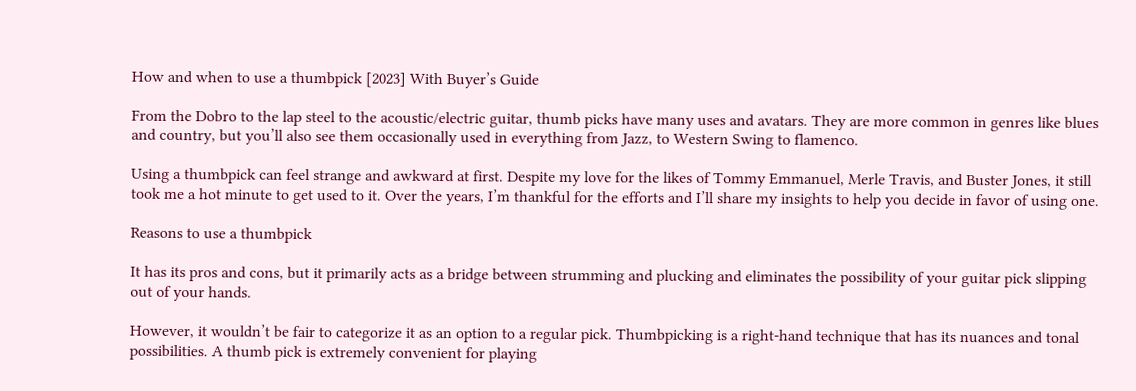How and when to use a thumbpick [2023] With Buyer’s Guide

From the Dobro to the lap steel to the acoustic/electric guitar, thumb picks have many uses and avatars. They are more common in genres like blues and country, but you’ll also see them occasionally used in everything from Jazz, to Western Swing to flamenco.

Using a thumbpick can feel strange and awkward at first. Despite my love for the likes of Tommy Emmanuel, Merle Travis, and Buster Jones, it still took me a hot minute to get used to it. Over the years, I’m thankful for the efforts and I’ll share my insights to help you decide in favor of using one.

Reasons to use a thumbpick

It has its pros and cons, but it primarily acts as a bridge between strumming and plucking and eliminates the possibility of your guitar pick slipping out of your hands.

However, it wouldn’t be fair to categorize it as an option to a regular pick. Thumbpicking is a right-hand technique that has its nuances and tonal possibilities. A thumb pick is extremely convenient for playing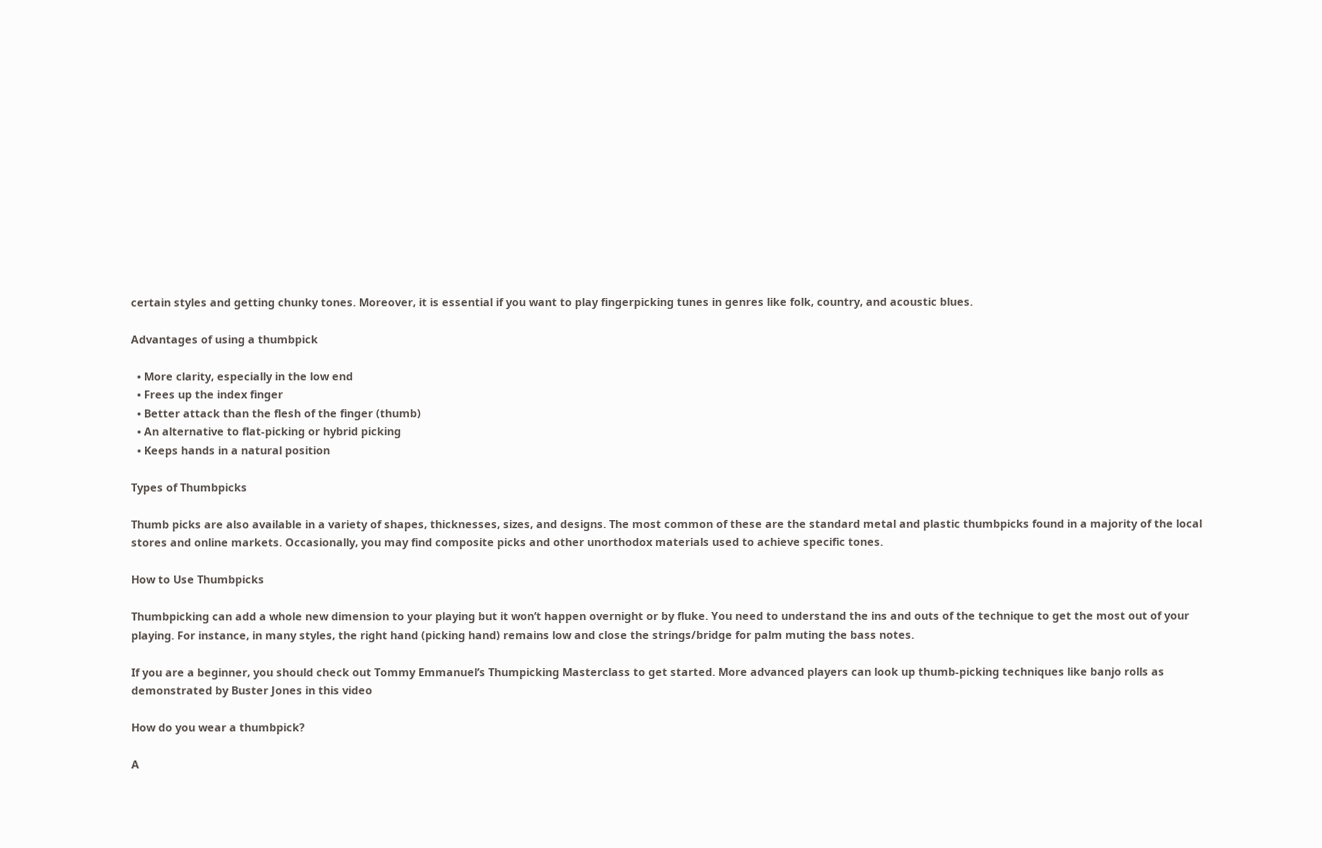certain styles and getting chunky tones. Moreover, it is essential if you want to play fingerpicking tunes in genres like folk, country, and acoustic blues.

Advantages of using a thumbpick

  • More clarity, especially in the low end
  • Frees up the index finger
  • Better attack than the flesh of the finger (thumb)
  • An alternative to flat-picking or hybrid picking
  • Keeps hands in a natural position

Types of Thumbpicks

Thumb picks are also available in a variety of shapes, thicknesses, sizes, and designs. The most common of these are the standard metal and plastic thumbpicks found in a majority of the local stores and online markets. Occasionally, you may find composite picks and other unorthodox materials used to achieve specific tones.

How to Use Thumbpicks

Thumbpicking can add a whole new dimension to your playing but it won’t happen overnight or by fluke. You need to understand the ins and outs of the technique to get the most out of your playing. For instance, in many styles, the right hand (picking hand) remains low and close the strings/bridge for palm muting the bass notes.

If you are a beginner, you should check out Tommy Emmanuel’s Thumpicking Masterclass to get started. More advanced players can look up thumb-picking techniques like banjo rolls as demonstrated by Buster Jones in this video

How do you wear a thumbpick?

A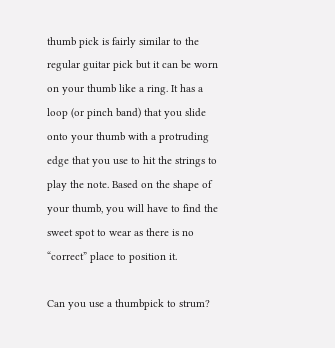thumb pick is fairly similar to the regular guitar pick but it can be worn on your thumb like a ring. It has a loop (or pinch band) that you slide onto your thumb with a protruding edge that you use to hit the strings to play the note. Based on the shape of your thumb, you will have to find the sweet spot to wear as there is no “correct” place to position it.

Can you use a thumbpick to strum?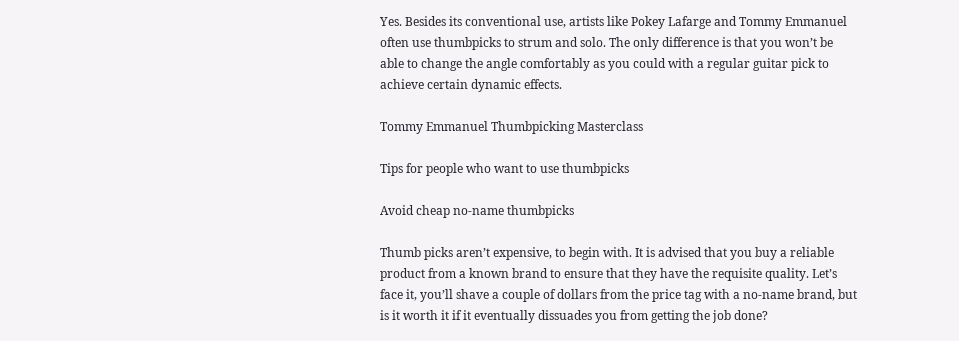Yes. Besides its conventional use, artists like Pokey Lafarge and Tommy Emmanuel often use thumbpicks to strum and solo. The only difference is that you won’t be able to change the angle comfortably as you could with a regular guitar pick to achieve certain dynamic effects.

Tommy Emmanuel Thumbpicking Masterclass

Tips for people who want to use thumbpicks

Avoid cheap no-name thumbpicks

Thumb picks aren’t expensive, to begin with. It is advised that you buy a reliable product from a known brand to ensure that they have the requisite quality. Let’s face it, you’ll shave a couple of dollars from the price tag with a no-name brand, but is it worth it if it eventually dissuades you from getting the job done?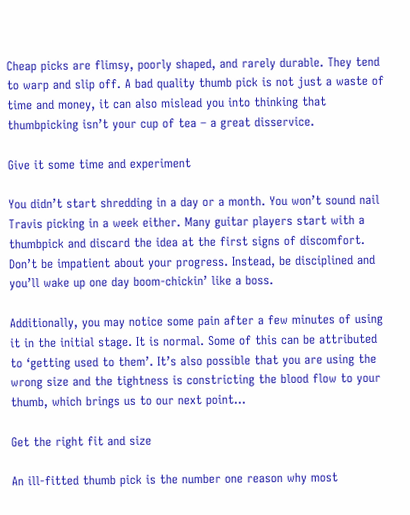Cheap picks are flimsy, poorly shaped, and rarely durable. They tend to warp and slip off. A bad quality thumb pick is not just a waste of time and money, it can also mislead you into thinking that thumbpicking isn’t your cup of tea – a great disservice.

Give it some time and experiment

You didn’t start shredding in a day or a month. You won’t sound nail Travis picking in a week either. Many guitar players start with a thumbpick and discard the idea at the first signs of discomfort. Don’t be impatient about your progress. Instead, be disciplined and you’ll wake up one day boom-chickin’ like a boss.

Additionally, you may notice some pain after a few minutes of using it in the initial stage. It is normal. Some of this can be attributed to ‘getting used to them’. It’s also possible that you are using the wrong size and the tightness is constricting the blood flow to your thumb, which brings us to our next point…

Get the right fit and size

An ill-fitted thumb pick is the number one reason why most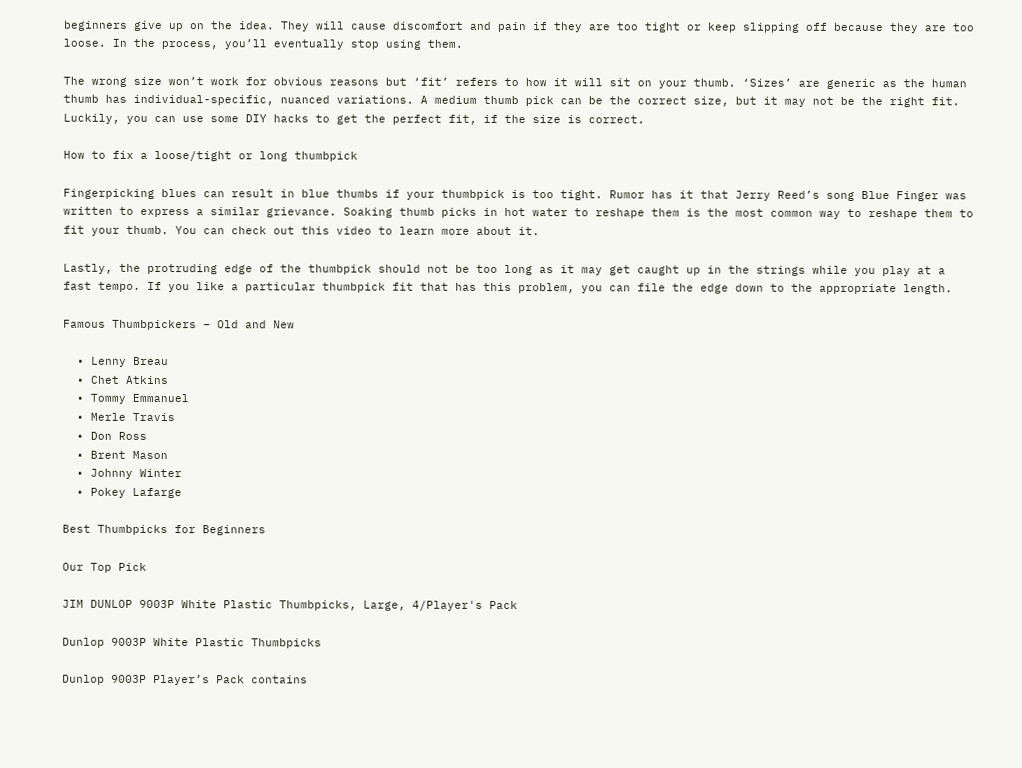beginners give up on the idea. They will cause discomfort and pain if they are too tight or keep slipping off because they are too loose. In the process, you’ll eventually stop using them.

The wrong size won’t work for obvious reasons but ‘fit’ refers to how it will sit on your thumb. ‘Sizes’ are generic as the human thumb has individual-specific, nuanced variations. A medium thumb pick can be the correct size, but it may not be the right fit. Luckily, you can use some DIY hacks to get the perfect fit, if the size is correct.

How to fix a loose/tight or long thumbpick

Fingerpicking blues can result in blue thumbs if your thumbpick is too tight. Rumor has it that Jerry Reed’s song Blue Finger was written to express a similar grievance. Soaking thumb picks in hot water to reshape them is the most common way to reshape them to fit your thumb. You can check out this video to learn more about it.

Lastly, the protruding edge of the thumbpick should not be too long as it may get caught up in the strings while you play at a fast tempo. If you like a particular thumbpick fit that has this problem, you can file the edge down to the appropriate length.

Famous Thumbpickers – Old and New

  • Lenny Breau
  • Chet Atkins
  • Tommy Emmanuel
  • Merle Travis
  • Don Ross
  • Brent Mason
  • Johnny Winter
  • Pokey Lafarge

Best Thumbpicks for Beginners

Our Top Pick

JIM DUNLOP 9003P White Plastic Thumbpicks, Large, 4/Player's Pack

Dunlop 9003P White Plastic Thumbpicks

Dunlop 9003P Player’s Pack contains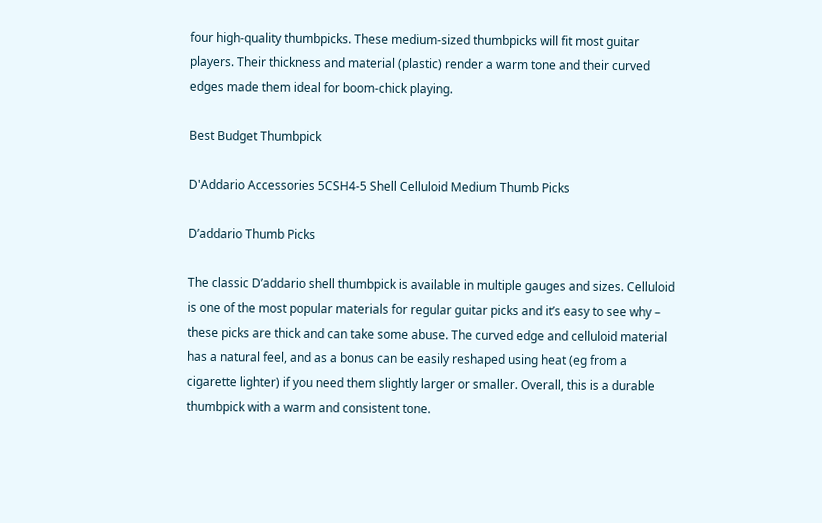four high-quality thumbpicks. These medium-sized thumbpicks will fit most guitar players. Their thickness and material (plastic) render a warm tone and their curved edges made them ideal for boom-chick playing.

Best Budget Thumbpick

D'Addario Accessories 5CSH4-5 Shell Celluloid Medium Thumb Picks

D’addario Thumb Picks

The classic D’addario shell thumbpick is available in multiple gauges and sizes. Celluloid is one of the most popular materials for regular guitar picks and it’s easy to see why – these picks are thick and can take some abuse. The curved edge and celluloid material has a natural feel, and as a bonus can be easily reshaped using heat (eg from a cigarette lighter) if you need them slightly larger or smaller. Overall, this is a durable thumbpick with a warm and consistent tone.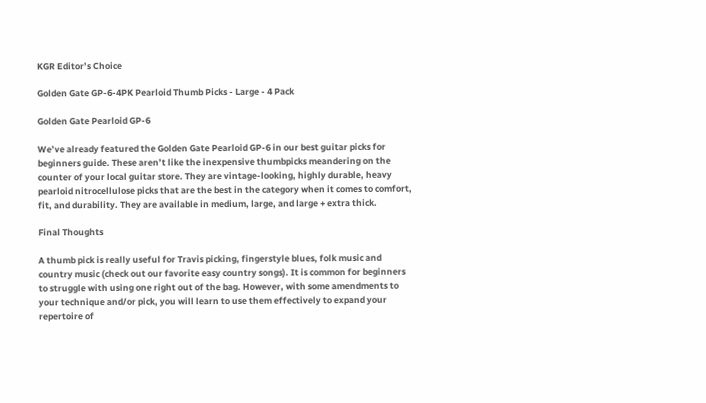KGR Editor’s Choice

Golden Gate GP-6-4PK Pearloid Thumb Picks - Large - 4 Pack

Golden Gate Pearloid GP-6

We’ve already featured the Golden Gate Pearloid GP-6 in our best guitar picks for beginners guide. These aren’t like the inexpensive thumbpicks meandering on the counter of your local guitar store. They are vintage-looking, highly durable, heavy pearloid nitrocellulose picks that are the best in the category when it comes to comfort, fit, and durability. They are available in medium, large, and large + extra thick.

Final Thoughts

A thumb pick is really useful for Travis picking, fingerstyle blues, folk music and country music (check out our favorite easy country songs). It is common for beginners to struggle with using one right out of the bag. However, with some amendments to your technique and/or pick, you will learn to use them effectively to expand your repertoire of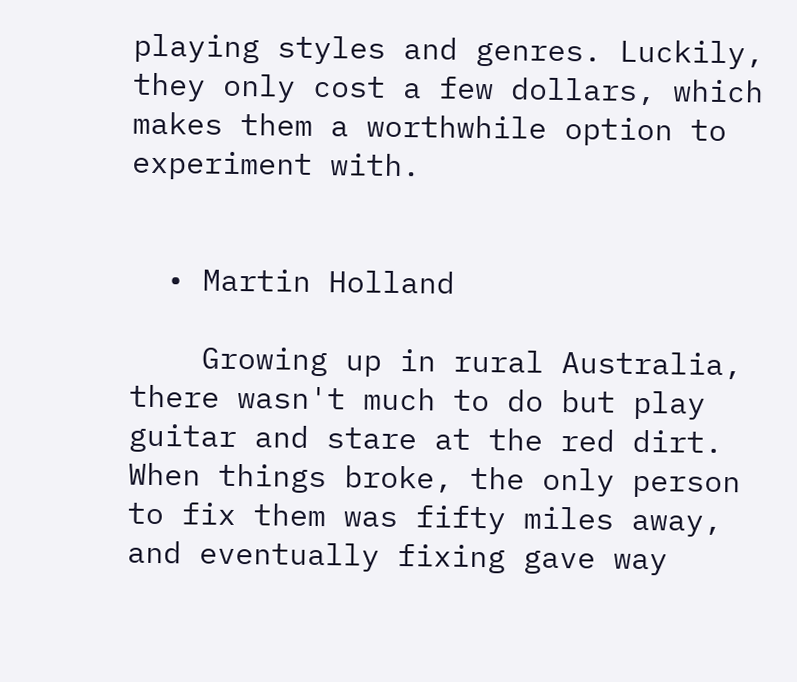playing styles and genres. Luckily, they only cost a few dollars, which makes them a worthwhile option to experiment with.


  • Martin Holland

    Growing up in rural Australia, there wasn't much to do but play guitar and stare at the red dirt. When things broke, the only person to fix them was fifty miles away, and eventually fixing gave way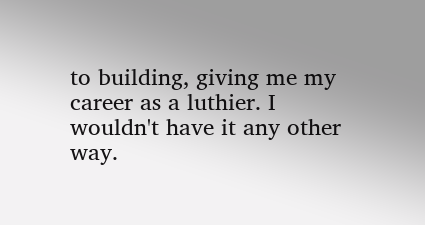to building, giving me my career as a luthier. I wouldn't have it any other way.